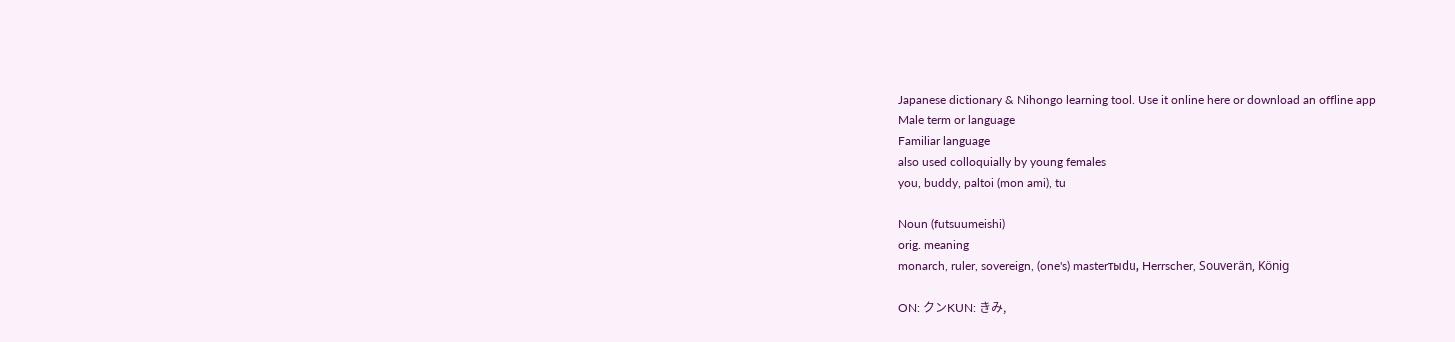Japanese dictionary & Nihongo learning tool. Use it online here or download an offline app
Male term or language
Familiar language
also used colloquially by young females
you, buddy, paltoi (mon ami), tu

Noun (futsuumeishi)
orig. meaning
monarch, ruler, sovereign, (one's) masterтыdu, Herrscher, Souverän, König

ON: クンKUN: きみ,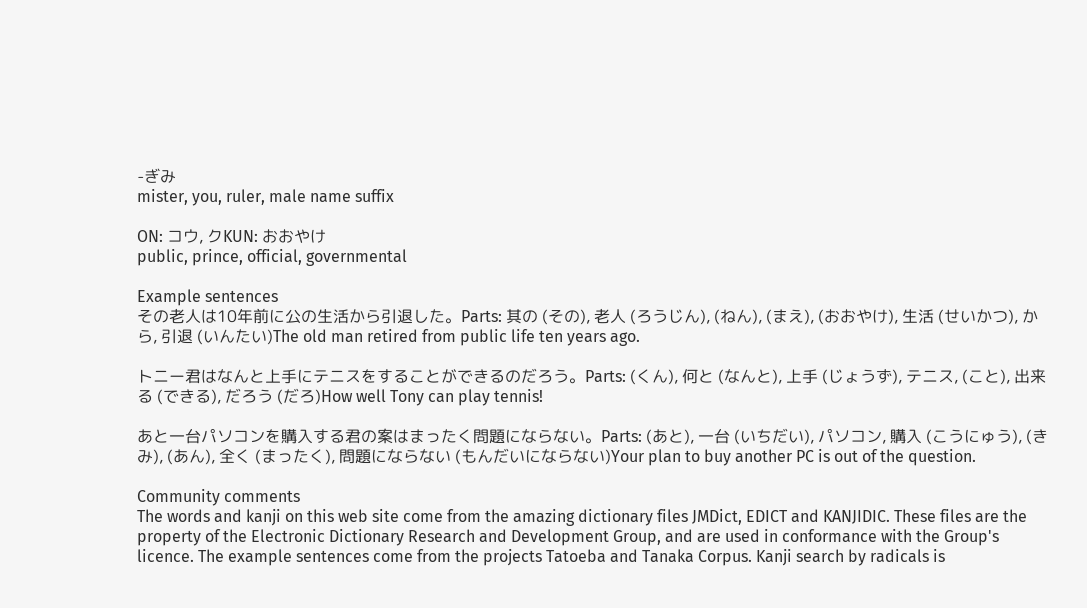-ぎみ
mister, you, ruler, male name suffix

ON: コウ, クKUN: おおやけ
public, prince, official, governmental

Example sentences
その老人は10年前に公の生活から引退した。Parts: 其の (その), 老人 (ろうじん), (ねん), (まえ), (おおやけ), 生活 (せいかつ), から, 引退 (いんたい)The old man retired from public life ten years ago.

トニー君はなんと上手にテニスをすることができるのだろう。Parts: (くん), 何と (なんと), 上手 (じょうず), テニス, (こと), 出来る (できる), だろう (だろ)How well Tony can play tennis!

あと一台パソコンを購入する君の案はまったく問題にならない。Parts: (あと), 一台 (いちだい), パソコン, 購入 (こうにゅう), (きみ), (あん), 全く (まったく), 問題にならない (もんだいにならない)Your plan to buy another PC is out of the question.

Community comments
The words and kanji on this web site come from the amazing dictionary files JMDict, EDICT and KANJIDIC. These files are the property of the Electronic Dictionary Research and Development Group, and are used in conformance with the Group's licence. The example sentences come from the projects Tatoeba and Tanaka Corpus. Kanji search by radicals is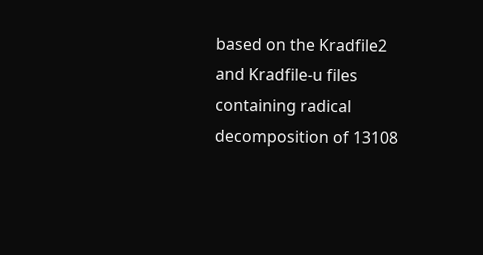based on the Kradfile2 and Kradfile-u files containing radical decomposition of 13108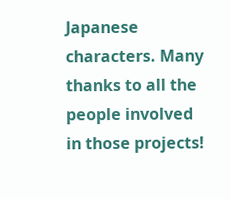Japanese characters. Many thanks to all the people involved in those projects!